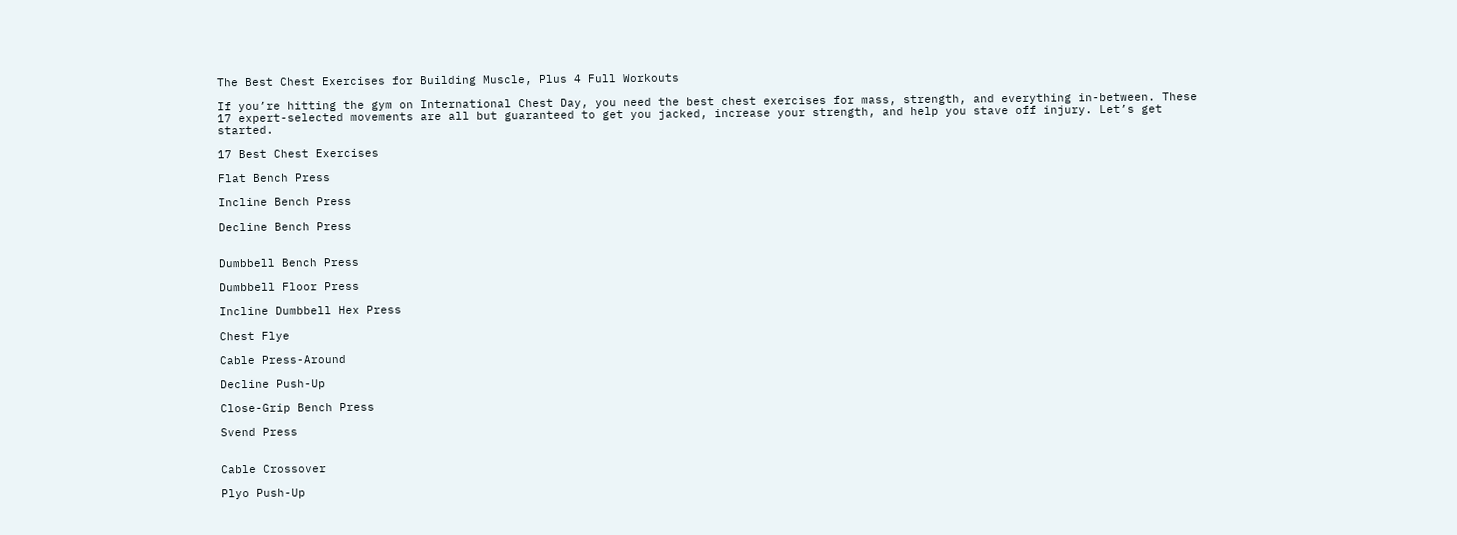The Best Chest Exercises for Building Muscle, Plus 4 Full Workouts

If you’re hitting the gym on International Chest Day, you need the best chest exercises for mass, strength, and everything in-between. These 17 expert-selected movements are all but guaranteed to get you jacked, increase your strength, and help you stave off injury. Let’s get started.

17 Best Chest Exercises

Flat Bench Press

Incline Bench Press

Decline Bench Press


Dumbbell Bench Press

Dumbbell Floor Press

Incline Dumbbell Hex Press

Chest Flye

Cable Press-Around

Decline Push-Up

Close-Grip Bench Press

Svend Press


Cable Crossover

Plyo Push-Up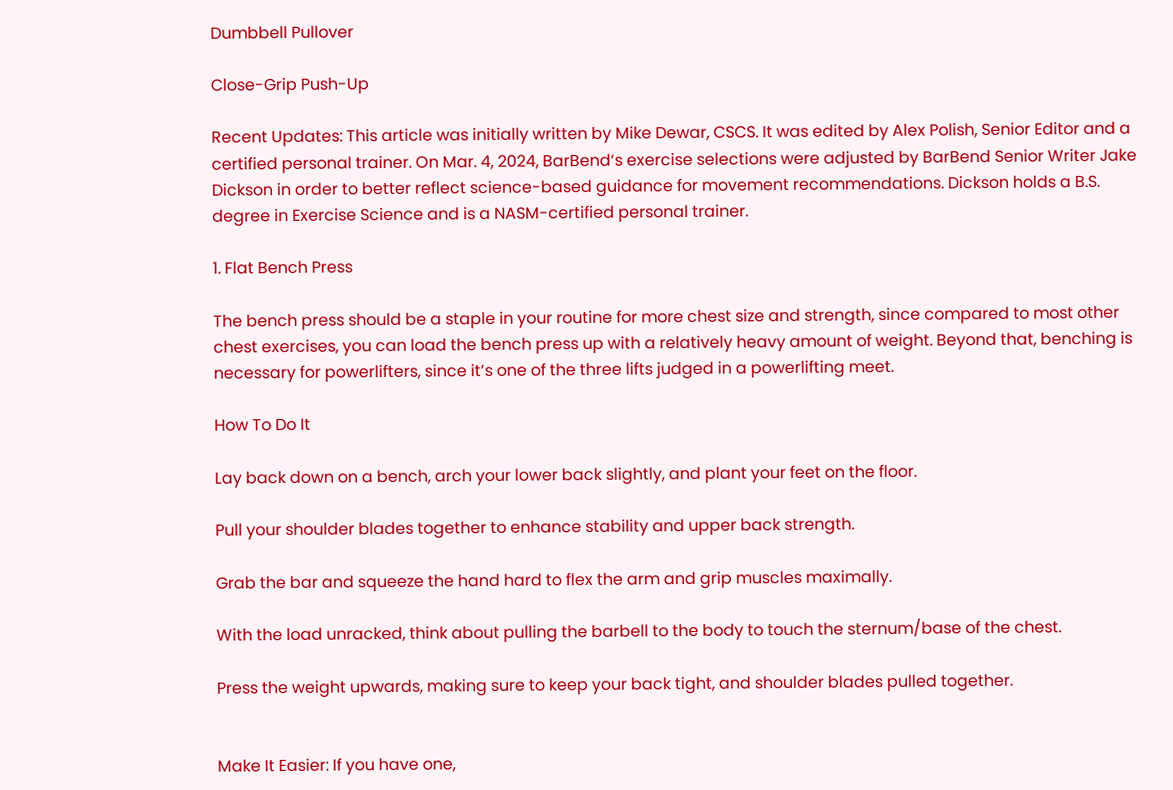Dumbbell Pullover

Close-Grip Push-Up

Recent Updates: This article was initially written by Mike Dewar, CSCS. It was edited by Alex Polish, Senior Editor and a certified personal trainer. On Mar. 4, 2024, BarBend‘s exercise selections were adjusted by BarBend Senior Writer Jake Dickson in order to better reflect science-based guidance for movement recommendations. Dickson holds a B.S. degree in Exercise Science and is a NASM-certified personal trainer.

1. Flat Bench Press

The bench press should be a staple in your routine for more chest size and strength, since compared to most other chest exercises, you can load the bench press up with a relatively heavy amount of weight. Beyond that, benching is necessary for powerlifters, since it’s one of the three lifts judged in a powerlifting meet.

How To Do It

Lay back down on a bench, arch your lower back slightly, and plant your feet on the floor.

Pull your shoulder blades together to enhance stability and upper back strength.

Grab the bar and squeeze the hand hard to flex the arm and grip muscles maximally.

With the load unracked, think about pulling the barbell to the body to touch the sternum/base of the chest.

Press the weight upwards, making sure to keep your back tight, and shoulder blades pulled together.


Make It Easier: If you have one,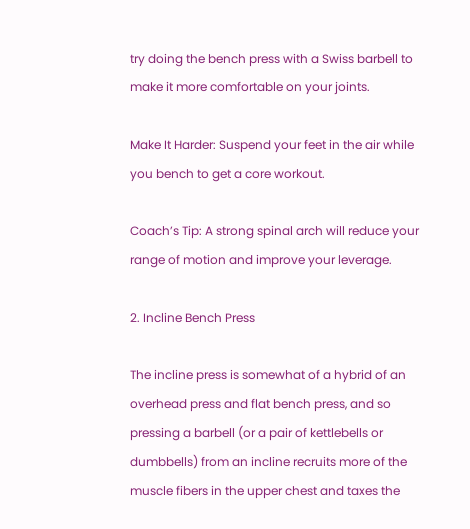try doing the bench press with a Swiss barbell to make it more comfortable on your joints.

Make It Harder: Suspend your feet in the air while you bench to get a core workout.

Coach’s Tip: A strong spinal arch will reduce your range of motion and improve your leverage.

2. Incline Bench Press

The incline press is somewhat of a hybrid of an overhead press and flat bench press, and so pressing a barbell (or a pair of kettlebells or dumbbells) from an incline recruits more of the muscle fibers in the upper chest and taxes the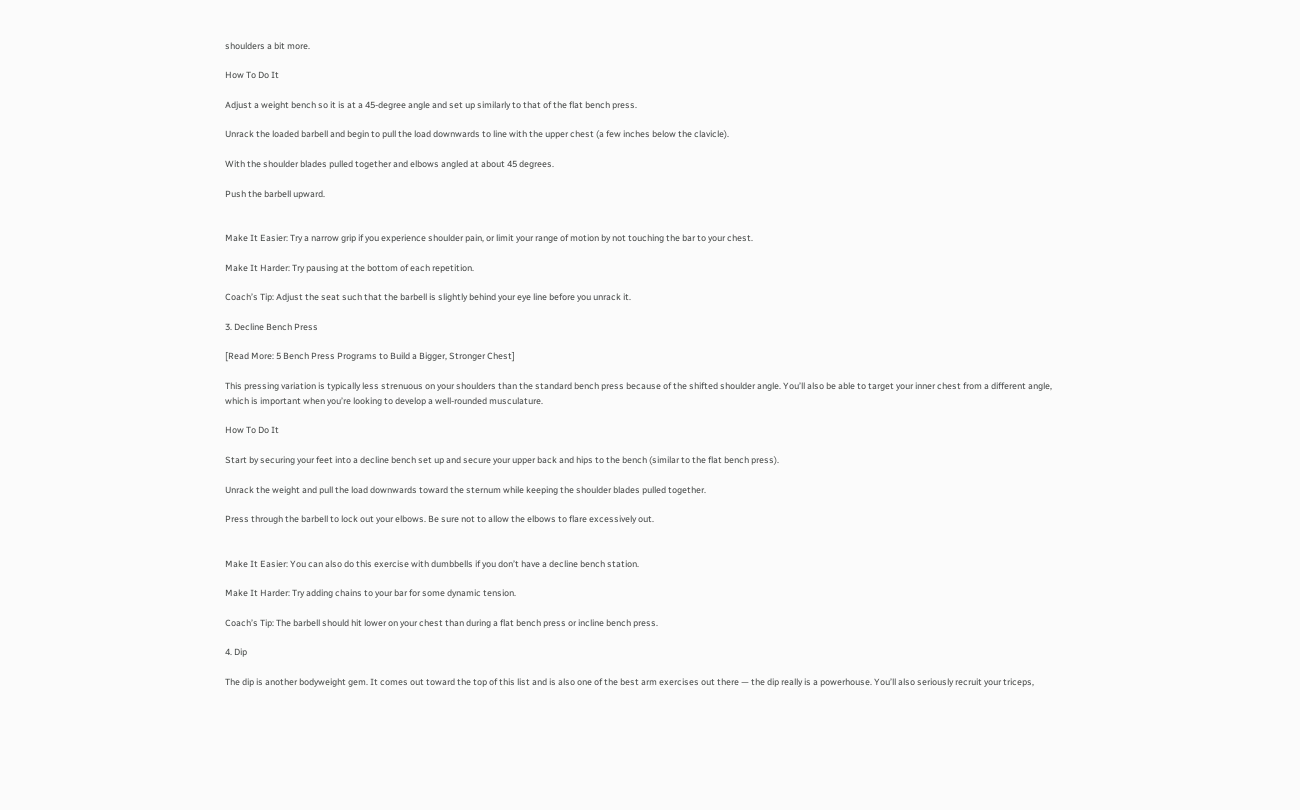shoulders a bit more.

How To Do It

Adjust a weight bench so it is at a 45-degree angle and set up similarly to that of the flat bench press.

Unrack the loaded barbell and begin to pull the load downwards to line with the upper chest (a few inches below the clavicle).

With the shoulder blades pulled together and elbows angled at about 45 degrees.

Push the barbell upward.


Make It Easier: Try a narrow grip if you experience shoulder pain, or limit your range of motion by not touching the bar to your chest.

Make It Harder: Try pausing at the bottom of each repetition.

Coach’s Tip: Adjust the seat such that the barbell is slightly behind your eye line before you unrack it.

3. Decline Bench Press

[Read More: 5 Bench Press Programs to Build a Bigger, Stronger Chest]

This pressing variation is typically less strenuous on your shoulders than the standard bench press because of the shifted shoulder angle. You’ll also be able to target your inner chest from a different angle, which is important when you’re looking to develop a well-rounded musculature.

How To Do It

Start by securing your feet into a decline bench set up and secure your upper back and hips to the bench (similar to the flat bench press).

Unrack the weight and pull the load downwards toward the sternum while keeping the shoulder blades pulled together.

Press through the barbell to lock out your elbows. Be sure not to allow the elbows to flare excessively out.


Make It Easier: You can also do this exercise with dumbbells if you don’t have a decline bench station.

Make It Harder: Try adding chains to your bar for some dynamic tension.

Coach’s Tip: The barbell should hit lower on your chest than during a flat bench press or incline bench press.

4. Dip

The dip is another bodyweight gem. It comes out toward the top of this list and is also one of the best arm exercises out there — the dip really is a powerhouse. You’ll also seriously recruit your triceps,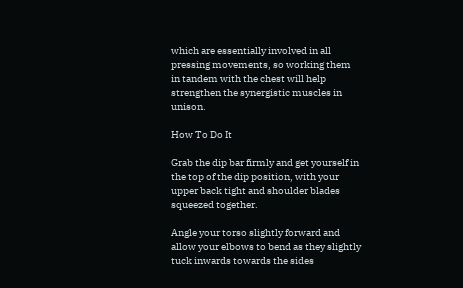which are essentially involved in all pressing movements, so working them in tandem with the chest will help strengthen the synergistic muscles in unison.

How To Do It

Grab the dip bar firmly and get yourself in the top of the dip position, with your upper back tight and shoulder blades squeezed together.

Angle your torso slightly forward and allow your elbows to bend as they slightly tuck inwards towards the sides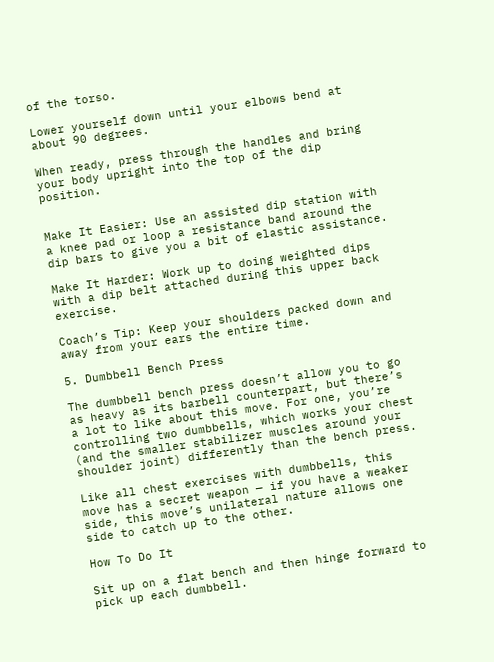of the torso.

Lower yourself down until your elbows bend at about 90 degrees.

When ready, press through the handles and bring your body upright into the top of the dip position.


Make It Easier: Use an assisted dip station with a knee pad or loop a resistance band around the dip bars to give you a bit of elastic assistance.

Make It Harder: Work up to doing weighted dips with a dip belt attached during this upper back exercise.

Coach’s Tip: Keep your shoulders packed down and away from your ears the entire time.

5. Dumbbell Bench Press

The dumbbell bench press doesn’t allow you to go as heavy as its barbell counterpart, but there’s a lot to like about this move. For one, you’re controlling two dumbbells, which works your chest (and the smaller stabilizer muscles around your shoulder joint) differently than the bench press.

Like all chest exercises with dumbbells, this move has a secret weapon — if you have a weaker side, this move’s unilateral nature allows one side to catch up to the other.

How To Do It

Sit up on a flat bench and then hinge forward to pick up each dumbbell.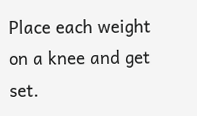Place each weight on a knee and get set.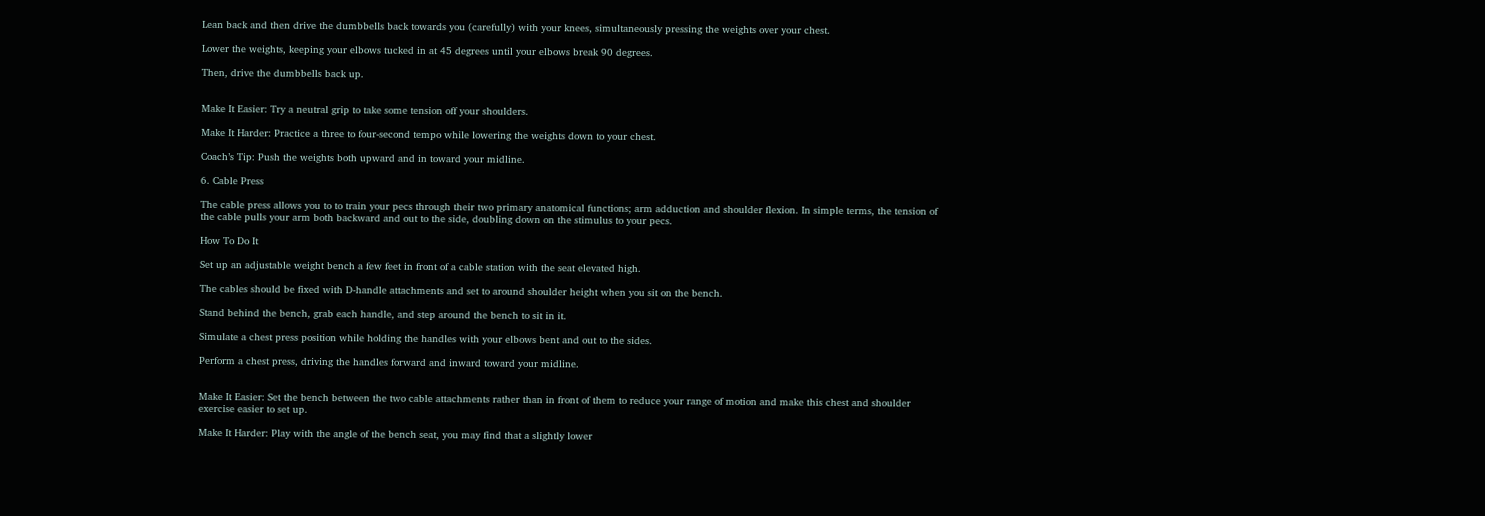Lean back and then drive the dumbbells back towards you (carefully) with your knees, simultaneously pressing the weights over your chest.

Lower the weights, keeping your elbows tucked in at 45 degrees until your elbows break 90 degrees.

Then, drive the dumbbells back up.


Make It Easier: Try a neutral grip to take some tension off your shoulders.

Make It Harder: Practice a three to four-second tempo while lowering the weights down to your chest.

Coach’s Tip: Push the weights both upward and in toward your midline.

6. Cable Press

The cable press allows you to to train your pecs through their two primary anatomical functions; arm adduction and shoulder flexion. In simple terms, the tension of the cable pulls your arm both backward and out to the side, doubling down on the stimulus to your pecs.

How To Do It

Set up an adjustable weight bench a few feet in front of a cable station with the seat elevated high.

The cables should be fixed with D-handle attachments and set to around shoulder height when you sit on the bench.

Stand behind the bench, grab each handle, and step around the bench to sit in it.

Simulate a chest press position while holding the handles with your elbows bent and out to the sides.

Perform a chest press, driving the handles forward and inward toward your midline.


Make It Easier: Set the bench between the two cable attachments rather than in front of them to reduce your range of motion and make this chest and shoulder exercise easier to set up.

Make It Harder: Play with the angle of the bench seat, you may find that a slightly lower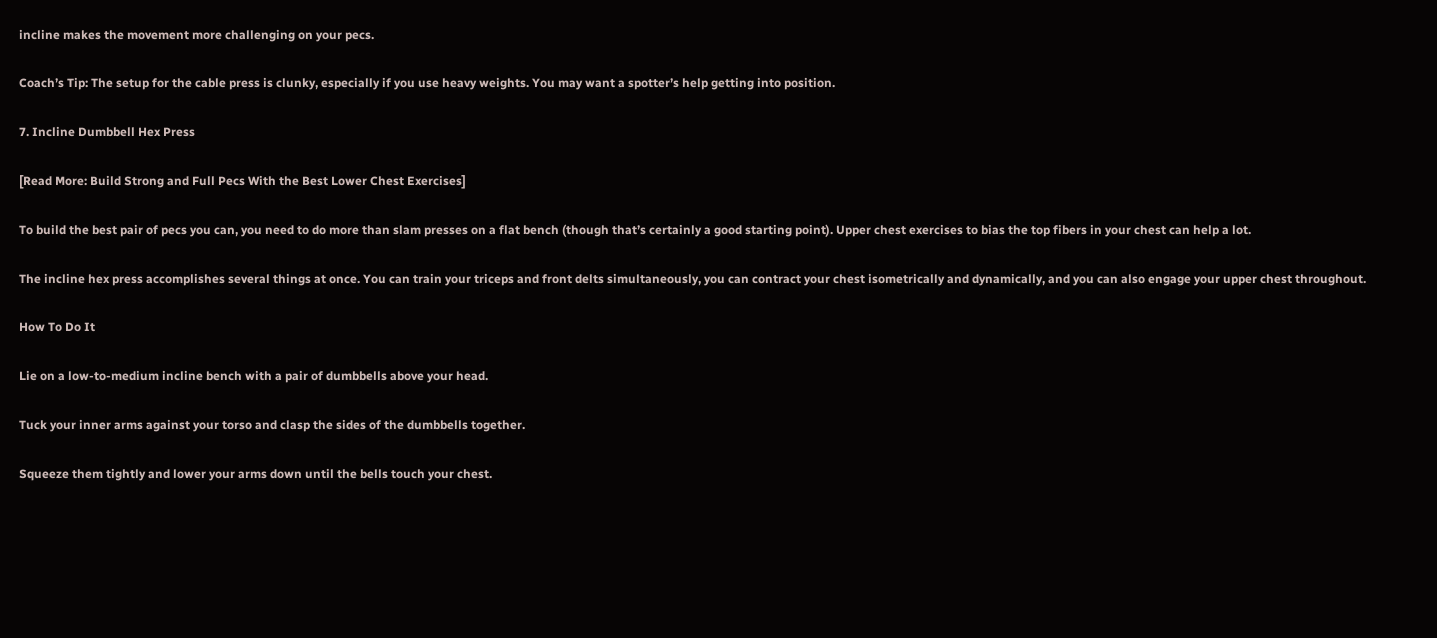incline makes the movement more challenging on your pecs.

Coach’s Tip: The setup for the cable press is clunky, especially if you use heavy weights. You may want a spotter’s help getting into position.

7. Incline Dumbbell Hex Press

[Read More: Build Strong and Full Pecs With the Best Lower Chest Exercises]

To build the best pair of pecs you can, you need to do more than slam presses on a flat bench (though that’s certainly a good starting point). Upper chest exercises to bias the top fibers in your chest can help a lot.

The incline hex press accomplishes several things at once. You can train your triceps and front delts simultaneously, you can contract your chest isometrically and dynamically, and you can also engage your upper chest throughout.

How To Do It

Lie on a low-to-medium incline bench with a pair of dumbbells above your head.

Tuck your inner arms against your torso and clasp the sides of the dumbbells together.

Squeeze them tightly and lower your arms down until the bells touch your chest.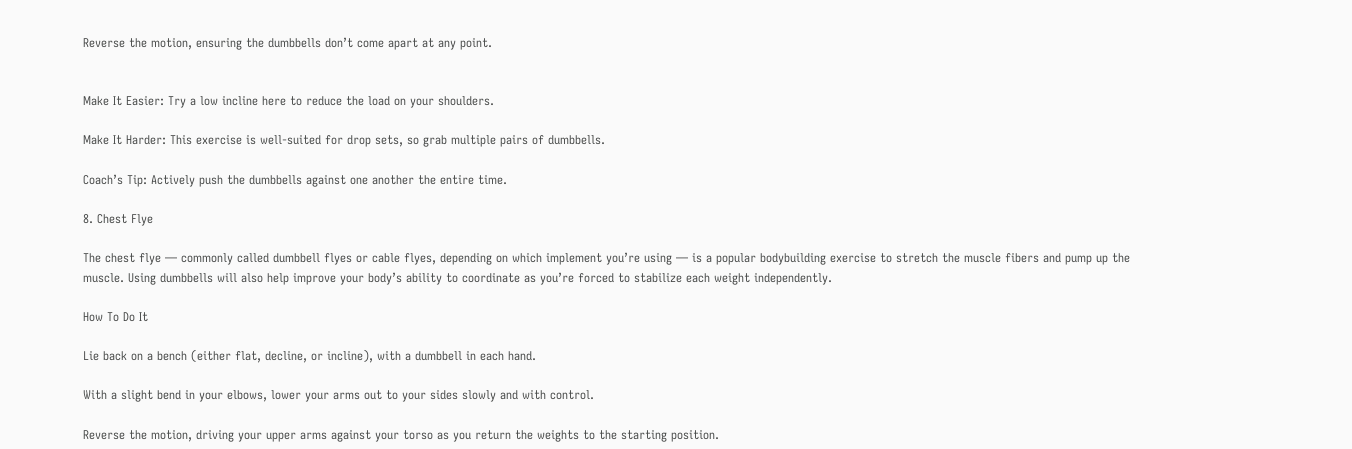Reverse the motion, ensuring the dumbbells don’t come apart at any point.


Make It Easier: Try a low incline here to reduce the load on your shoulders.

Make It Harder: This exercise is well-suited for drop sets, so grab multiple pairs of dumbbells.

Coach’s Tip: Actively push the dumbbells against one another the entire time.

8. Chest Flye

The chest flye — commonly called dumbbell flyes or cable flyes, depending on which implement you’re using — is a popular bodybuilding exercise to stretch the muscle fibers and pump up the muscle. Using dumbbells will also help improve your body’s ability to coordinate as you’re forced to stabilize each weight independently.

How To Do It

Lie back on a bench (either flat, decline, or incline), with a dumbbell in each hand.

With a slight bend in your elbows, lower your arms out to your sides slowly and with control.

Reverse the motion, driving your upper arms against your torso as you return the weights to the starting position.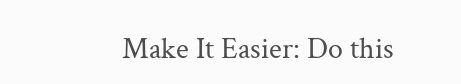Make It Easier: Do this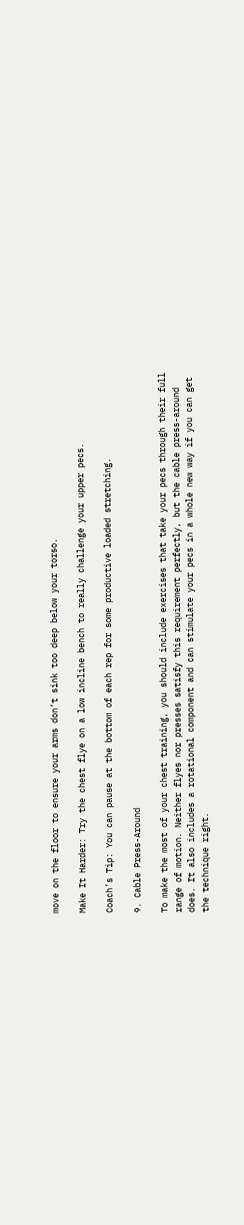move on the floor to ensure your arms don’t sink too deep below your torso.

Make It Harder: Try the chest flye on a low incline bench to really challenge your upper pecs.

Coach’s Tip: You can pause at the bottom of each rep for some productive loaded stretching.

9. Cable Press-Around

To make the most of your chest training, you should include exercises that take your pecs through their full range of motion. Neither flyes nor presses satisfy this requirement perfectly, but the cable press-around does. It also includes a rotational component and can stimulate your pecs in a whole new way if you can get the technique right.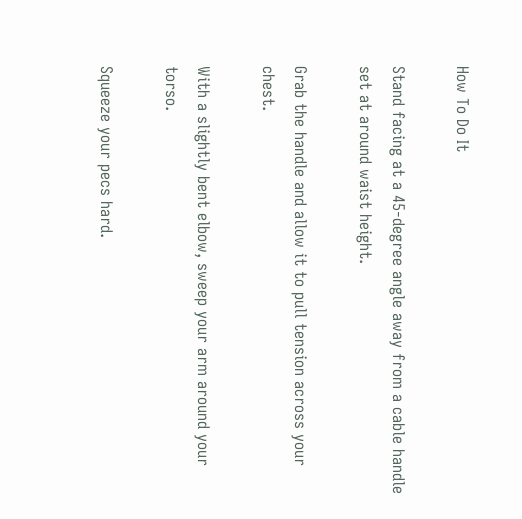How To Do It

Stand facing at a 45-degree angle away from a cable handle set at around waist height.

Grab the handle and allow it to pull tension across your chest.

With a slightly bent elbow, sweep your arm around your torso.

Squeeze your pecs hard.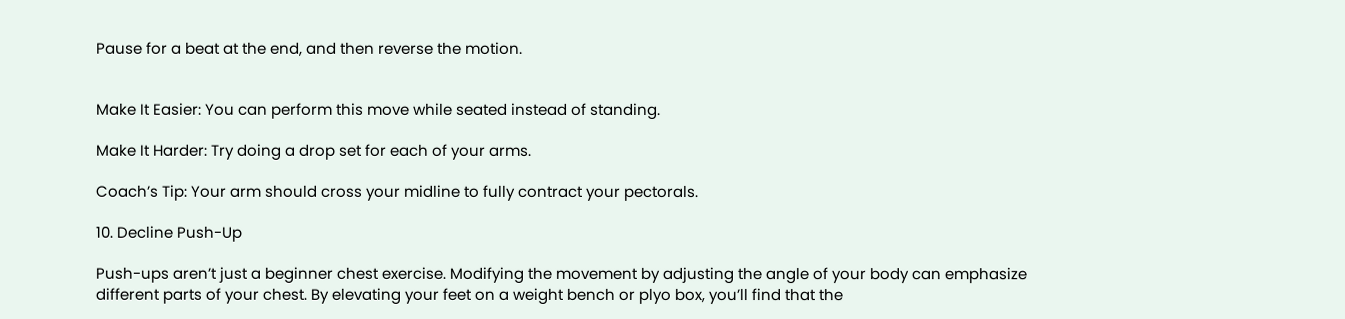Pause for a beat at the end, and then reverse the motion.


Make It Easier: You can perform this move while seated instead of standing.

Make It Harder: Try doing a drop set for each of your arms.

Coach’s Tip: Your arm should cross your midline to fully contract your pectorals.

10. Decline Push-Up

Push-ups aren’t just a beginner chest exercise. Modifying the movement by adjusting the angle of your body can emphasize different parts of your chest. By elevating your feet on a weight bench or plyo box, you’ll find that the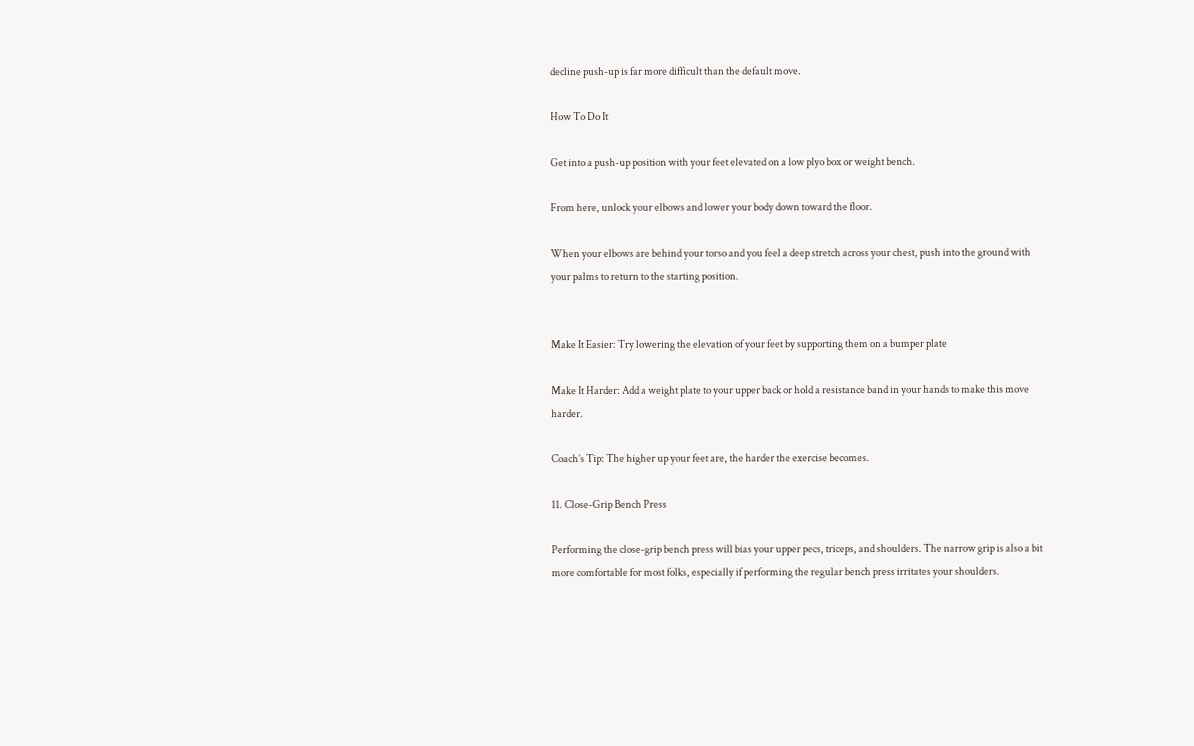decline push-up is far more difficult than the default move.

How To Do It

Get into a push-up position with your feet elevated on a low plyo box or weight bench.

From here, unlock your elbows and lower your body down toward the floor.

When your elbows are behind your torso and you feel a deep stretch across your chest, push into the ground with your palms to return to the starting position.


Make It Easier: Try lowering the elevation of your feet by supporting them on a bumper plate

Make It Harder: Add a weight plate to your upper back or hold a resistance band in your hands to make this move harder.

Coach’s Tip: The higher up your feet are, the harder the exercise becomes.

11. Close-Grip Bench Press

Performing the close-grip bench press will bias your upper pecs, triceps, and shoulders. The narrow grip is also a bit more comfortable for most folks, especially if performing the regular bench press irritates your shoulders.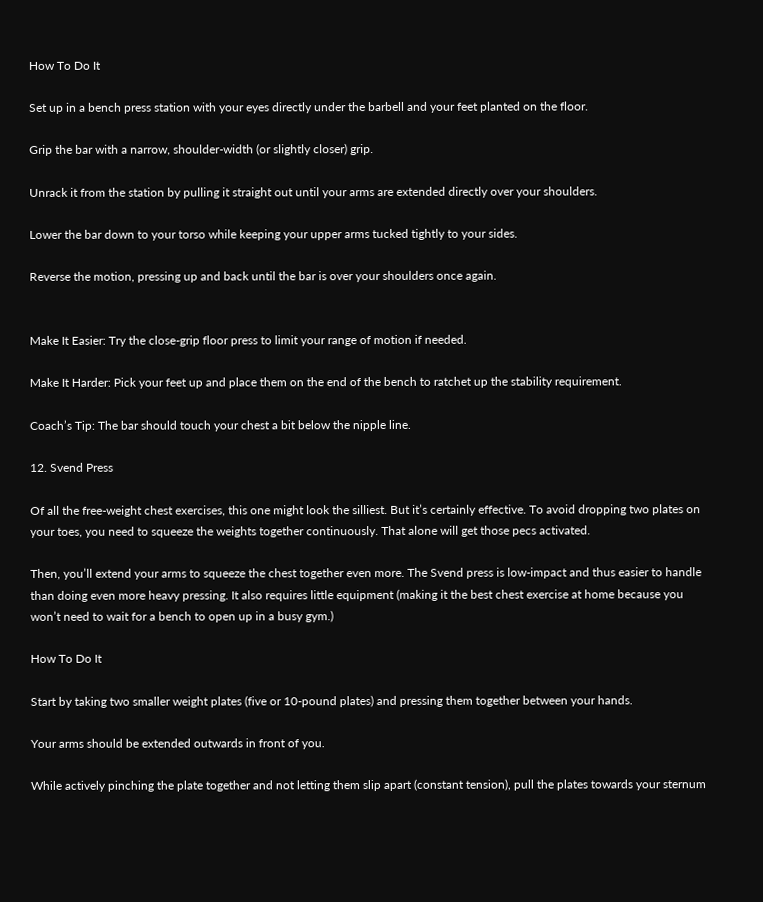How To Do It

Set up in a bench press station with your eyes directly under the barbell and your feet planted on the floor.

Grip the bar with a narrow, shoulder-width (or slightly closer) grip.

Unrack it from the station by pulling it straight out until your arms are extended directly over your shoulders.

Lower the bar down to your torso while keeping your upper arms tucked tightly to your sides.

Reverse the motion, pressing up and back until the bar is over your shoulders once again.


Make It Easier: Try the close-grip floor press to limit your range of motion if needed.

Make It Harder: Pick your feet up and place them on the end of the bench to ratchet up the stability requirement.

Coach’s Tip: The bar should touch your chest a bit below the nipple line.

12. Svend Press

Of all the free-weight chest exercises, this one might look the silliest. But it’s certainly effective. To avoid dropping two plates on your toes, you need to squeeze the weights together continuously. That alone will get those pecs activated.

Then, you’ll extend your arms to squeeze the chest together even more. The Svend press is low-impact and thus easier to handle than doing even more heavy pressing. It also requires little equipment (making it the best chest exercise at home because you won’t need to wait for a bench to open up in a busy gym.)

How To Do It

Start by taking two smaller weight plates (five or 10-pound plates) and pressing them together between your hands.

Your arms should be extended outwards in front of you.

While actively pinching the plate together and not letting them slip apart (constant tension), pull the plates towards your sternum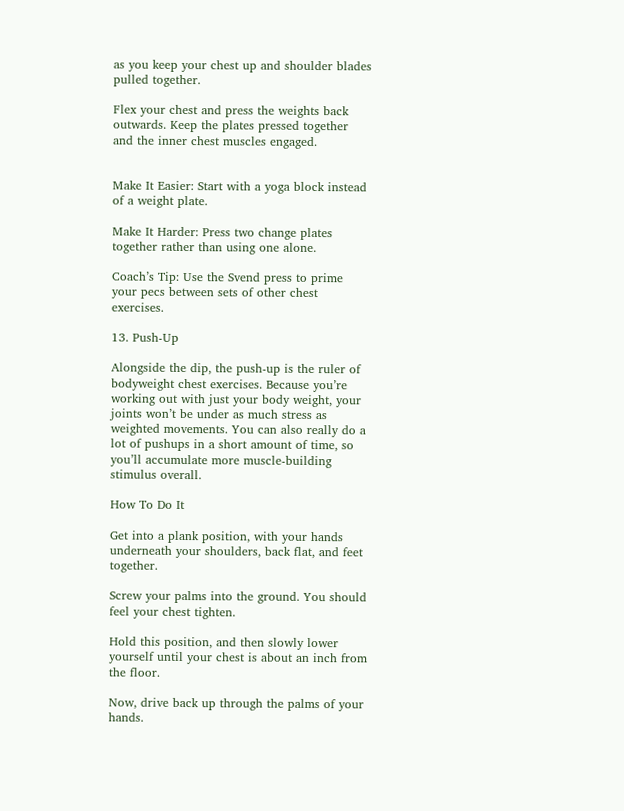as you keep your chest up and shoulder blades pulled together.

Flex your chest and press the weights back outwards. Keep the plates pressed together and the inner chest muscles engaged.


Make It Easier: Start with a yoga block instead of a weight plate.

Make It Harder: Press two change plates together rather than using one alone.

Coach’s Tip: Use the Svend press to prime your pecs between sets of other chest exercises.

13. Push-Up

Alongside the dip, the push-up is the ruler of bodyweight chest exercises. Because you’re working out with just your body weight, your joints won’t be under as much stress as weighted movements. You can also really do a lot of pushups in a short amount of time, so you’ll accumulate more muscle-building stimulus overall.

How To Do It

Get into a plank position, with your hands underneath your shoulders, back flat, and feet together.

Screw your palms into the ground. You should feel your chest tighten.

Hold this position, and then slowly lower yourself until your chest is about an inch from the floor.

Now, drive back up through the palms of your hands.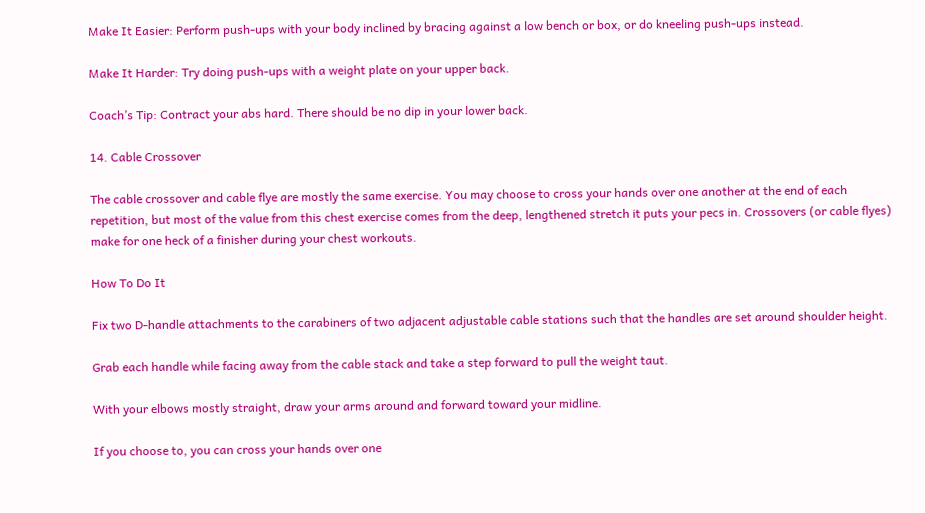Make It Easier: Perform push-ups with your body inclined by bracing against a low bench or box, or do kneeling push-ups instead.

Make It Harder: Try doing push-ups with a weight plate on your upper back.

Coach’s Tip: Contract your abs hard. There should be no dip in your lower back.

14. Cable Crossover

The cable crossover and cable flye are mostly the same exercise. You may choose to cross your hands over one another at the end of each repetition, but most of the value from this chest exercise comes from the deep, lengthened stretch it puts your pecs in. Crossovers (or cable flyes) make for one heck of a finisher during your chest workouts.

How To Do It

Fix two D-handle attachments to the carabiners of two adjacent adjustable cable stations such that the handles are set around shoulder height.

Grab each handle while facing away from the cable stack and take a step forward to pull the weight taut.

With your elbows mostly straight, draw your arms around and forward toward your midline.

If you choose to, you can cross your hands over one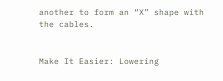another to form an “X” shape with the cables.


Make It Easier: Lowering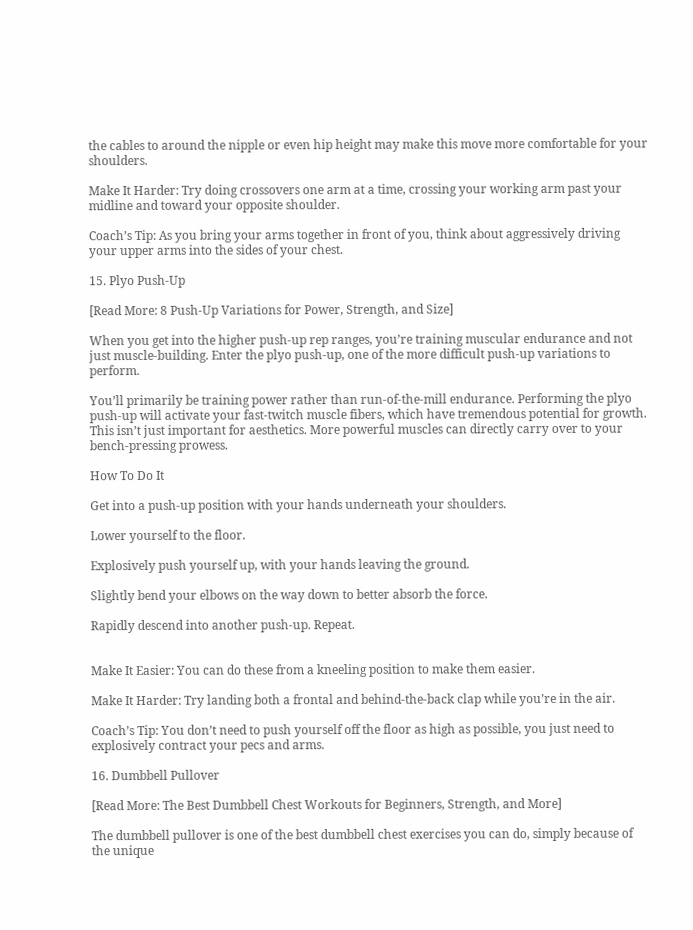the cables to around the nipple or even hip height may make this move more comfortable for your shoulders.

Make It Harder: Try doing crossovers one arm at a time, crossing your working arm past your midline and toward your opposite shoulder.

Coach’s Tip: As you bring your arms together in front of you, think about aggressively driving your upper arms into the sides of your chest.

15. Plyo Push-Up

[Read More: 8 Push-Up Variations for Power, Strength, and Size]

When you get into the higher push-up rep ranges, you’re training muscular endurance and not just muscle-building. Enter the plyo push-up, one of the more difficult push-up variations to perform.

You’ll primarily be training power rather than run-of-the-mill endurance. Performing the plyo push-up will activate your fast-twitch muscle fibers, which have tremendous potential for growth. This isn’t just important for aesthetics. More powerful muscles can directly carry over to your bench-pressing prowess.

How To Do It

Get into a push-up position with your hands underneath your shoulders.

Lower yourself to the floor.

Explosively push yourself up, with your hands leaving the ground.

Slightly bend your elbows on the way down to better absorb the force.

Rapidly descend into another push-up. Repeat.


Make It Easier: You can do these from a kneeling position to make them easier.

Make It Harder: Try landing both a frontal and behind-the-back clap while you’re in the air.

Coach’s Tip: You don’t need to push yourself off the floor as high as possible, you just need to explosively contract your pecs and arms.

16. Dumbbell Pullover

[Read More: The Best Dumbbell Chest Workouts for Beginners, Strength, and More]

The dumbbell pullover is one of the best dumbbell chest exercises you can do, simply because of the unique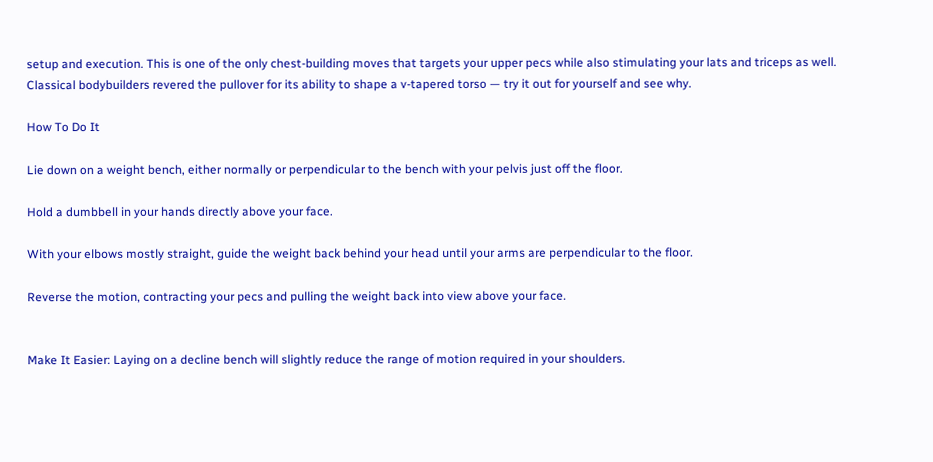setup and execution. This is one of the only chest-building moves that targets your upper pecs while also stimulating your lats and triceps as well. Classical bodybuilders revered the pullover for its ability to shape a v-tapered torso — try it out for yourself and see why.

How To Do It

Lie down on a weight bench, either normally or perpendicular to the bench with your pelvis just off the floor.

Hold a dumbbell in your hands directly above your face.

With your elbows mostly straight, guide the weight back behind your head until your arms are perpendicular to the floor.

Reverse the motion, contracting your pecs and pulling the weight back into view above your face.


Make It Easier: Laying on a decline bench will slightly reduce the range of motion required in your shoulders.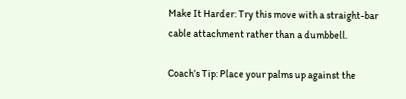Make It Harder: Try this move with a straight-bar cable attachment rather than a dumbbell.

Coach’s Tip: Place your palms up against the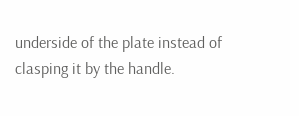underside of the plate instead of clasping it by the handle.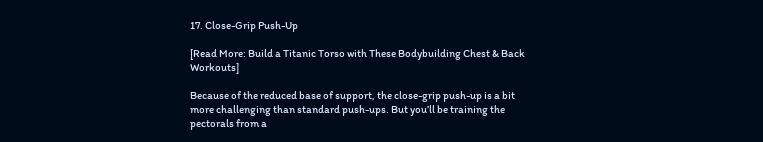17. Close-Grip Push-Up

[Read More: Build a Titanic Torso with These Bodybuilding Chest & Back Workouts]

Because of the reduced base of support, the close-grip push-up is a bit more challenging than standard push-ups. But you’ll be training the pectorals from a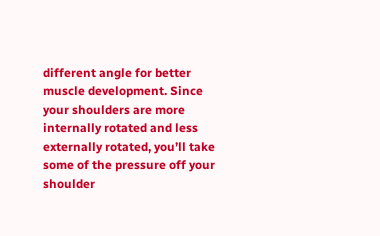different angle for better muscle development. Since your shoulders are more internally rotated and less externally rotated, you’ll take some of the pressure off your shoulder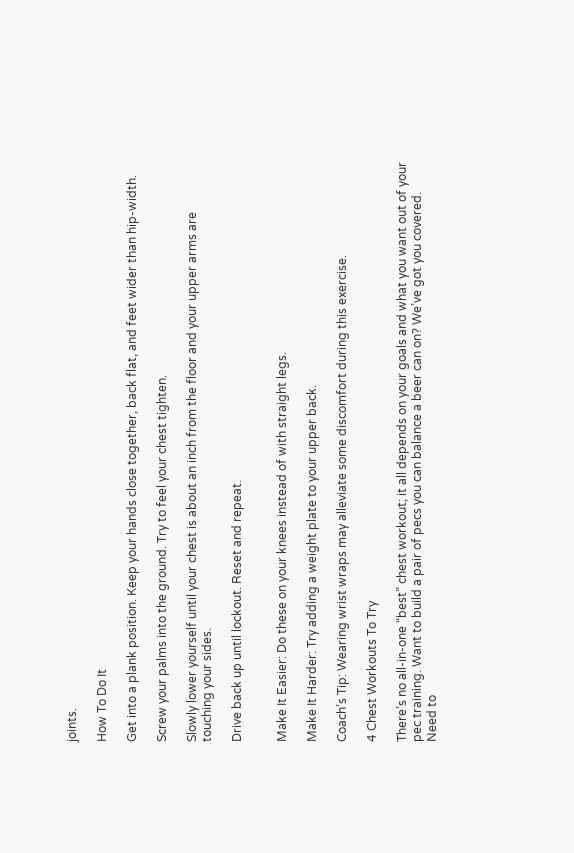joints.

How To Do It

Get into a plank position. Keep your hands close together, back flat, and feet wider than hip-width.

Screw your palms into the ground. Try to feel your chest tighten.

Slowly lower yourself until your chest is about an inch from the floor and your upper arms are touching your sides.

Drive back up until lockout. Reset and repeat.


Make It Easier: Do these on your knees instead of with straight legs.

Make It Harder: Try adding a weight plate to your upper back.

Coach’s Tip: Wearing wrist wraps may alleviate some discomfort during this exercise.

4 Chest Workouts To Try

There’s no all-in-one “best” chest workout; it all depends on your goals and what you want out of your pec training. Want to build a pair of pecs you can balance a beer can on? We’ve got you covered. Need to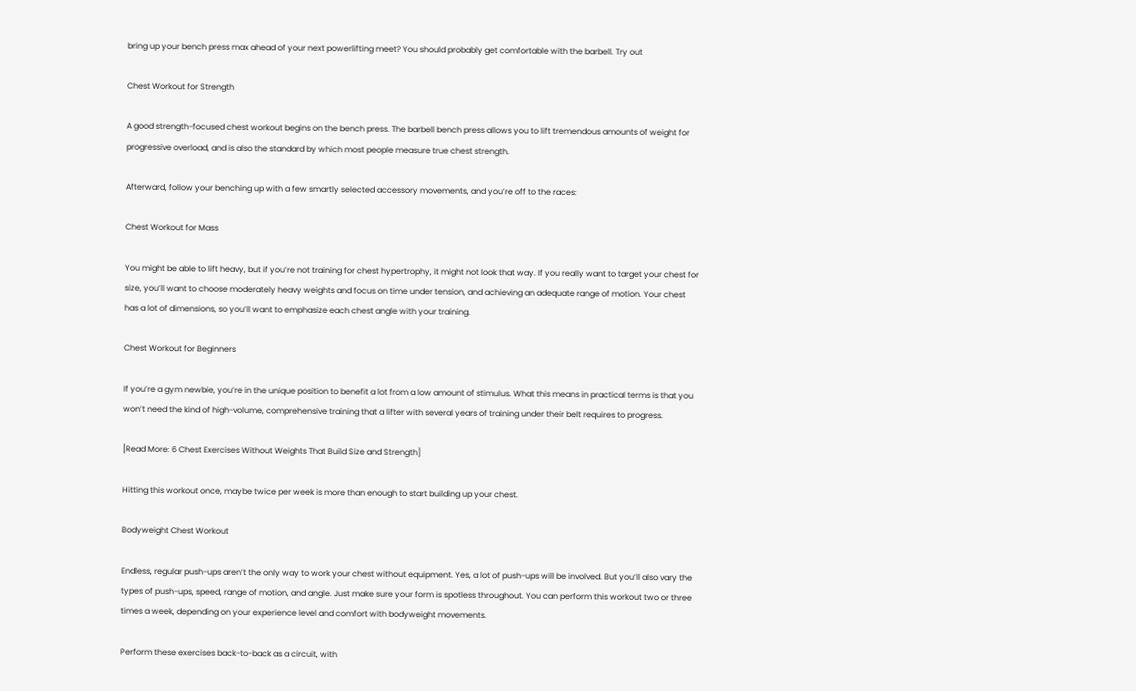bring up your bench press max ahead of your next powerlifting meet? You should probably get comfortable with the barbell. Try out

Chest Workout for Strength

A good strength-focused chest workout begins on the bench press. The barbell bench press allows you to lift tremendous amounts of weight for progressive overload, and is also the standard by which most people measure true chest strength.

Afterward, follow your benching up with a few smartly selected accessory movements, and you’re off to the races:

Chest Workout for Mass

You might be able to lift heavy, but if you’re not training for chest hypertrophy, it might not look that way. If you really want to target your chest for size, you’ll want to choose moderately heavy weights and focus on time under tension, and achieving an adequate range of motion. Your chest has a lot of dimensions, so you’ll want to emphasize each chest angle with your training.

Chest Workout for Beginners

If you’re a gym newbie, you’re in the unique position to benefit a lot from a low amount of stimulus. What this means in practical terms is that you won’t need the kind of high-volume, comprehensive training that a lifter with several years of training under their belt requires to progress.

[Read More: 6 Chest Exercises Without Weights That Build Size and Strength]

Hitting this workout once, maybe twice per week is more than enough to start building up your chest.

Bodyweight Chest Workout

Endless, regular push-ups aren’t the only way to work your chest without equipment. Yes, a lot of push-ups will be involved. But you’ll also vary the types of push-ups, speed, range of motion, and angle. Just make sure your form is spotless throughout. You can perform this workout two or three times a week, depending on your experience level and comfort with bodyweight movements.

Perform these exercises back-to-back as a circuit, with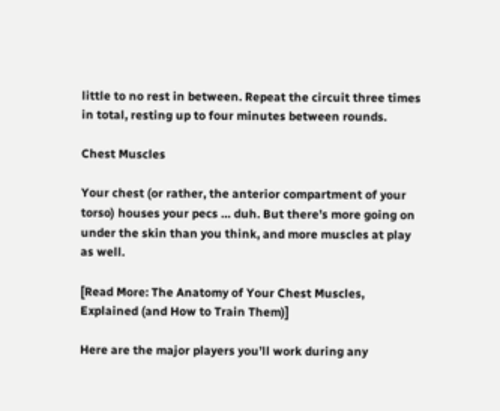little to no rest in between. Repeat the circuit three times in total, resting up to four minutes between rounds.

Chest Muscles

Your chest (or rather, the anterior compartment of your torso) houses your pecs … duh. But there’s more going on under the skin than you think, and more muscles at play as well.

[Read More: The Anatomy of Your Chest Muscles, Explained (and How to Train Them)]

Here are the major players you’ll work during any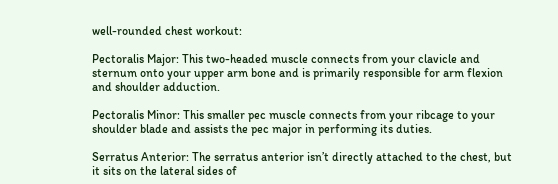well-rounded chest workout:

Pectoralis Major: This two-headed muscle connects from your clavicle and sternum onto your upper arm bone and is primarily responsible for arm flexion and shoulder adduction.

Pectoralis Minor: This smaller pec muscle connects from your ribcage to your shoulder blade and assists the pec major in performing its duties.

Serratus Anterior: The serratus anterior isn’t directly attached to the chest, but it sits on the lateral sides of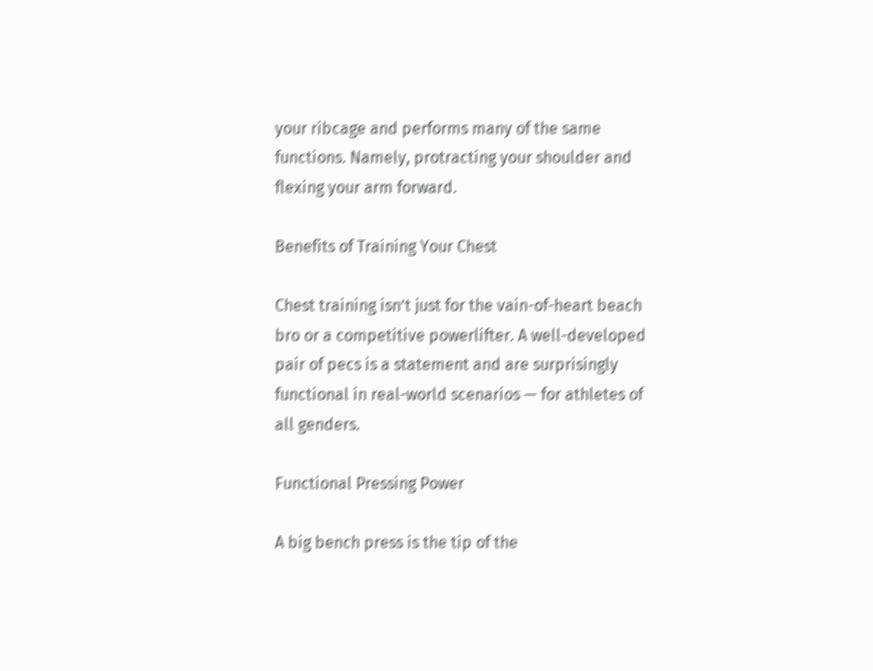your ribcage and performs many of the same functions. Namely, protracting your shoulder and flexing your arm forward.

Benefits of Training Your Chest

Chest training isn’t just for the vain-of-heart beach bro or a competitive powerlifter. A well-developed pair of pecs is a statement and are surprisingly functional in real-world scenarios — for athletes of all genders.

Functional Pressing Power

A big bench press is the tip of the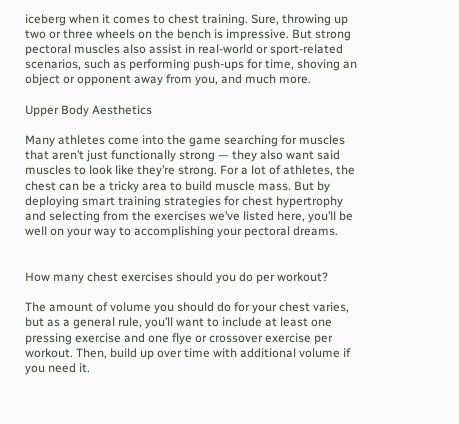iceberg when it comes to chest training. Sure, throwing up two or three wheels on the bench is impressive. But strong pectoral muscles also assist in real-world or sport-related scenarios, such as performing push-ups for time, shoving an object or opponent away from you, and much more.

Upper Body Aesthetics

Many athletes come into the game searching for muscles that aren’t just functionally strong — they also want said muscles to look like they’re strong. For a lot of athletes, the chest can be a tricky area to build muscle mass. But by deploying smart training strategies for chest hypertrophy and selecting from the exercises we’ve listed here, you’ll be well on your way to accomplishing your pectoral dreams.


How many chest exercises should you do per workout?

The amount of volume you should do for your chest varies, but as a general rule, you’ll want to include at least one pressing exercise and one flye or crossover exercise per workout. Then, build up over time with additional volume if you need it.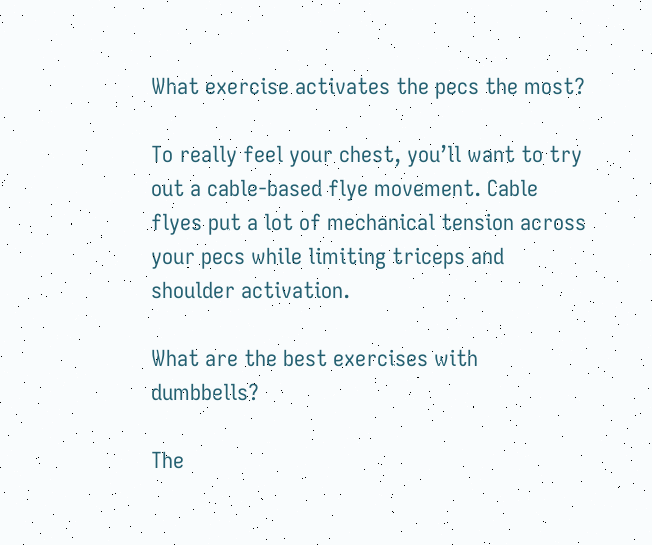What exercise activates the pecs the most?

To really feel your chest, you’ll want to try out a cable-based flye movement. Cable flyes put a lot of mechanical tension across your pecs while limiting triceps and shoulder activation.

What are the best exercises with dumbbells?

The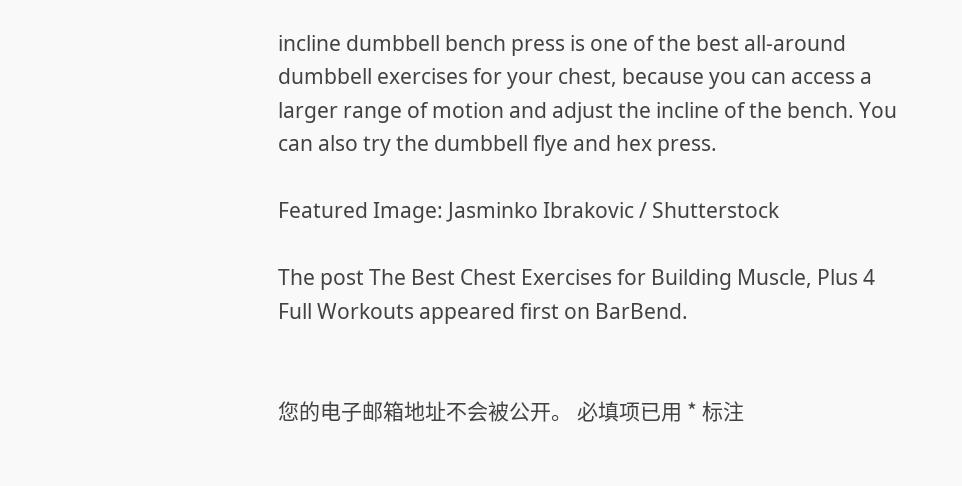incline dumbbell bench press is one of the best all-around dumbbell exercises for your chest, because you can access a larger range of motion and adjust the incline of the bench. You can also try the dumbbell flye and hex press.

Featured Image: Jasminko Ibrakovic / Shutterstock

The post The Best Chest Exercises for Building Muscle, Plus 4 Full Workouts appeared first on BarBend.


您的电子邮箱地址不会被公开。 必填项已用 * 标注